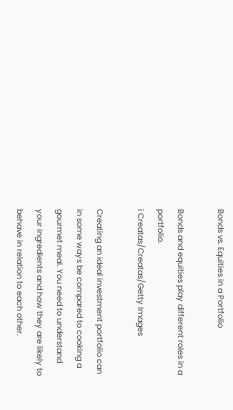Bonds vs. Equities in a Portfolio

Bonds and equities play different roles in a portfolio.
i Creatas/Creatas/Getty Images

Creating an ideal investment portfolio can in some ways be compared to cooking a gourmet meal. You need to understand your ingredients and how they are likely to behave in relation to each other.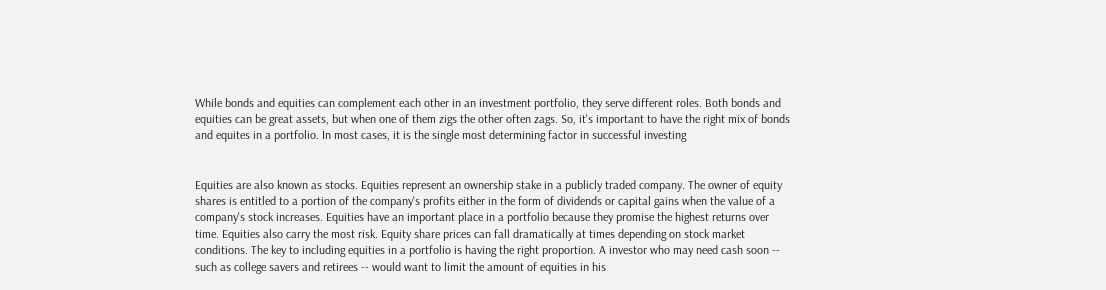While bonds and equities can complement each other in an investment portfolio, they serve different roles. Both bonds and equities can be great assets, but when one of them zigs the other often zags. So, it's important to have the right mix of bonds and equites in a portfolio. In most cases, it is the single most determining factor in successful investing


Equities are also known as stocks. Equities represent an ownership stake in a publicly traded company. The owner of equity shares is entitled to a portion of the company's profits either in the form of dividends or capital gains when the value of a company's stock increases. Equities have an important place in a portfolio because they promise the highest returns over time. Equities also carry the most risk. Equity share prices can fall dramatically at times depending on stock market conditions. The key to including equities in a portfolio is having the right proportion. A investor who may need cash soon -- such as college savers and retirees -- would want to limit the amount of equities in his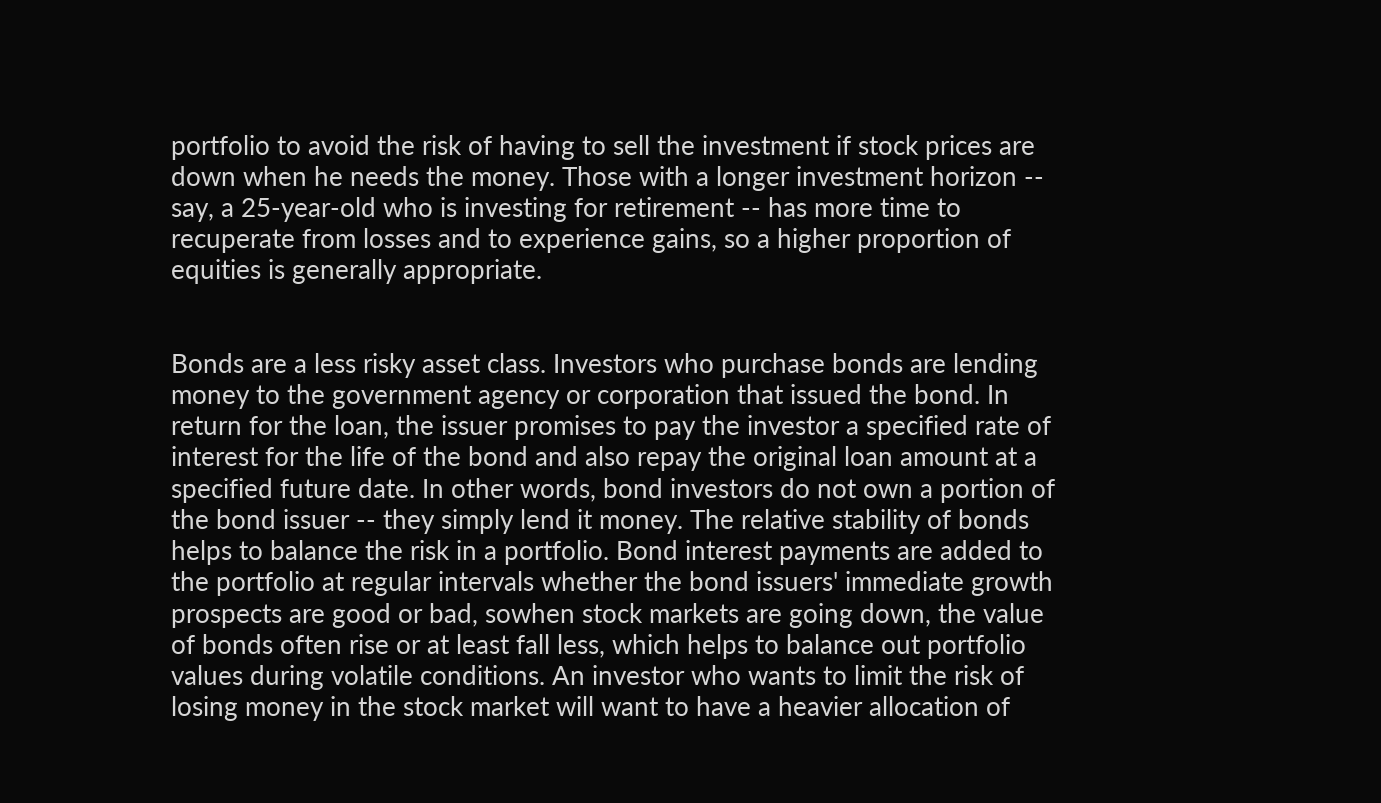portfolio to avoid the risk of having to sell the investment if stock prices are down when he needs the money. Those with a longer investment horizon -- say, a 25-year-old who is investing for retirement -- has more time to recuperate from losses and to experience gains, so a higher proportion of equities is generally appropriate.


Bonds are a less risky asset class. Investors who purchase bonds are lending money to the government agency or corporation that issued the bond. In return for the loan, the issuer promises to pay the investor a specified rate of interest for the life of the bond and also repay the original loan amount at a specified future date. In other words, bond investors do not own a portion of the bond issuer -- they simply lend it money. The relative stability of bonds helps to balance the risk in a portfolio. Bond interest payments are added to the portfolio at regular intervals whether the bond issuers' immediate growth prospects are good or bad, sowhen stock markets are going down, the value of bonds often rise or at least fall less, which helps to balance out portfolio values during volatile conditions. An investor who wants to limit the risk of losing money in the stock market will want to have a heavier allocation of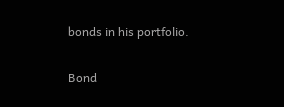bonds in his portfolio.

Bond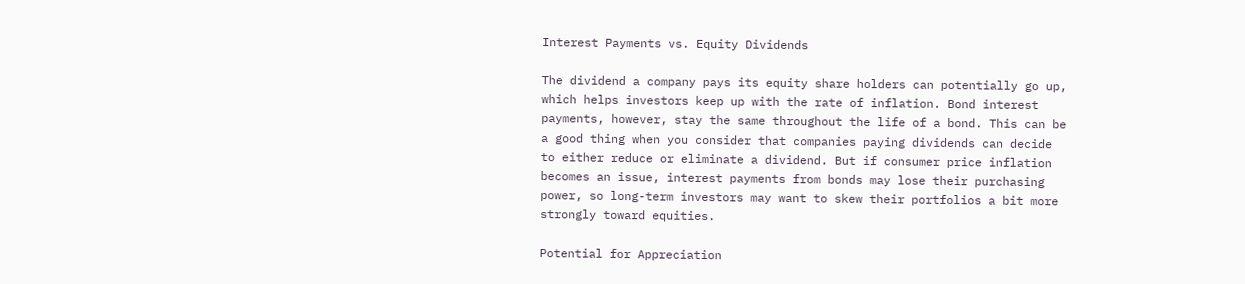Interest Payments vs. Equity Dividends

The dividend a company pays its equity share holders can potentially go up, which helps investors keep up with the rate of inflation. Bond interest payments, however, stay the same throughout the life of a bond. This can be a good thing when you consider that companies paying dividends can decide to either reduce or eliminate a dividend. But if consumer price inflation becomes an issue, interest payments from bonds may lose their purchasing power, so long-term investors may want to skew their portfolios a bit more strongly toward equities.

Potential for Appreciation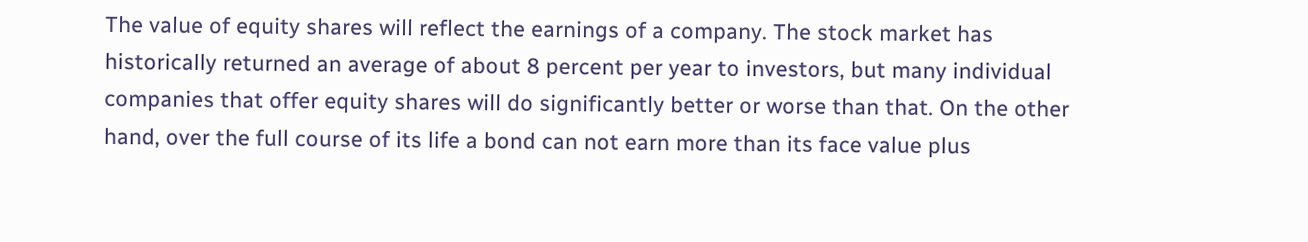The value of equity shares will reflect the earnings of a company. The stock market has historically returned an average of about 8 percent per year to investors, but many individual companies that offer equity shares will do significantly better or worse than that. On the other hand, over the full course of its life a bond can not earn more than its face value plus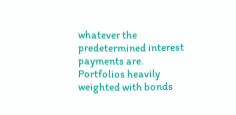whatever the predetermined interest payments are. Portfolios heavily weighted with bonds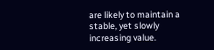are likely to maintain a stable, yet slowly increasing value.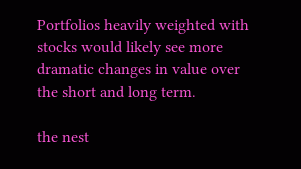Portfolios heavily weighted with stocks would likely see more dramatic changes in value over the short and long term.

the nest